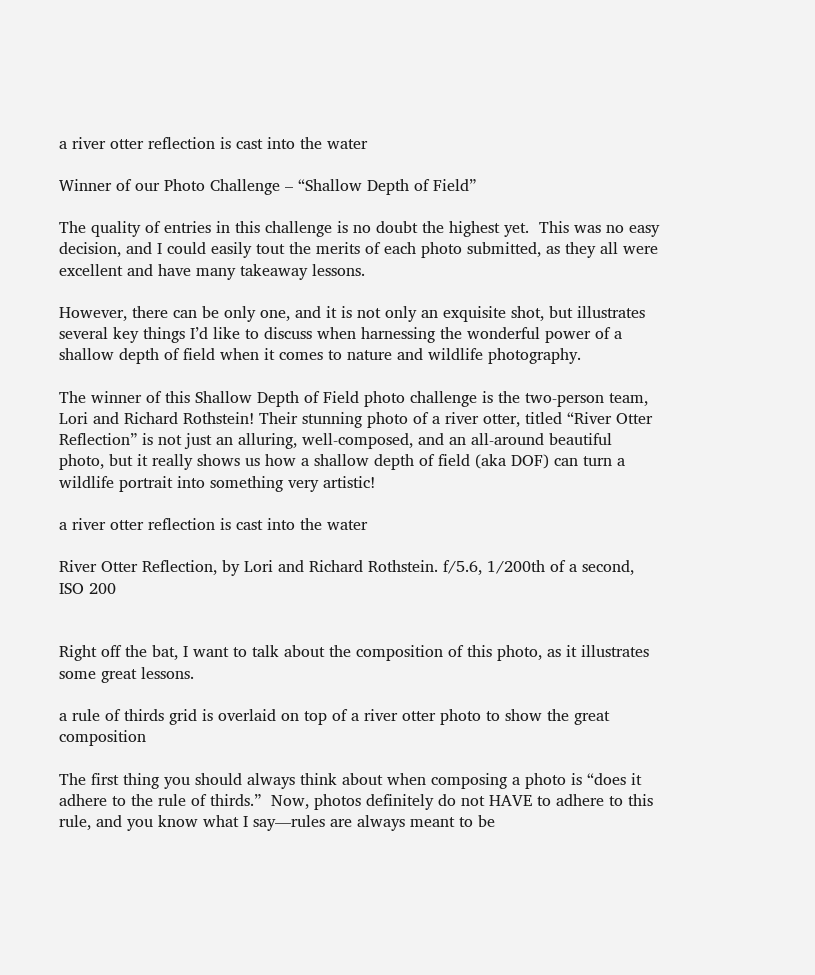a river otter reflection is cast into the water

Winner of our Photo Challenge – “Shallow Depth of Field”

The quality of entries in this challenge is no doubt the highest yet.  This was no easy decision, and I could easily tout the merits of each photo submitted, as they all were excellent and have many takeaway lessons.

However, there can be only one, and it is not only an exquisite shot, but illustrates several key things I’d like to discuss when harnessing the wonderful power of a shallow depth of field when it comes to nature and wildlife photography.

The winner of this Shallow Depth of Field photo challenge is the two-person team, Lori and Richard Rothstein! Their stunning photo of a river otter, titled “River Otter Reflection” is not just an alluring, well-composed, and an all-around beautiful photo, but it really shows us how a shallow depth of field (aka DOF) can turn a wildlife portrait into something very artistic!

a river otter reflection is cast into the water

River Otter Reflection, by Lori and Richard Rothstein. f/5.6, 1/200th of a second, ISO 200


Right off the bat, I want to talk about the composition of this photo, as it illustrates some great lessons.

a rule of thirds grid is overlaid on top of a river otter photo to show the great composition

The first thing you should always think about when composing a photo is “does it adhere to the rule of thirds.”  Now, photos definitely do not HAVE to adhere to this rule, and you know what I say—rules are always meant to be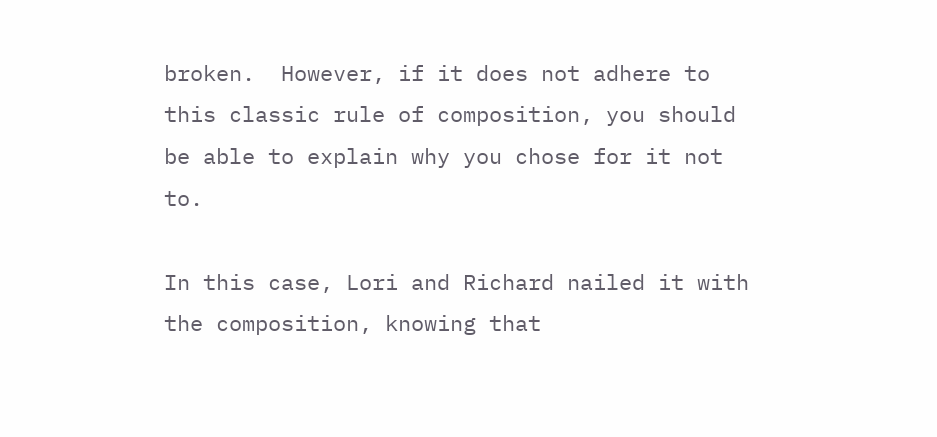broken.  However, if it does not adhere to this classic rule of composition, you should be able to explain why you chose for it not to.

In this case, Lori and Richard nailed it with the composition, knowing that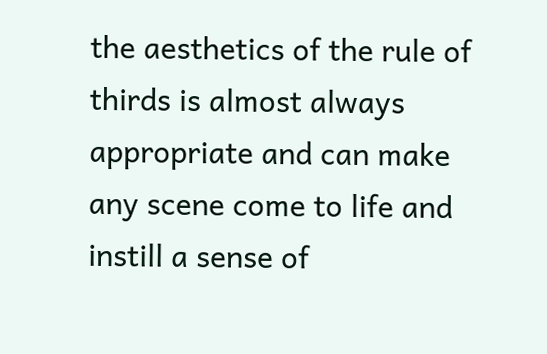the aesthetics of the rule of thirds is almost always appropriate and can make any scene come to life and instill a sense of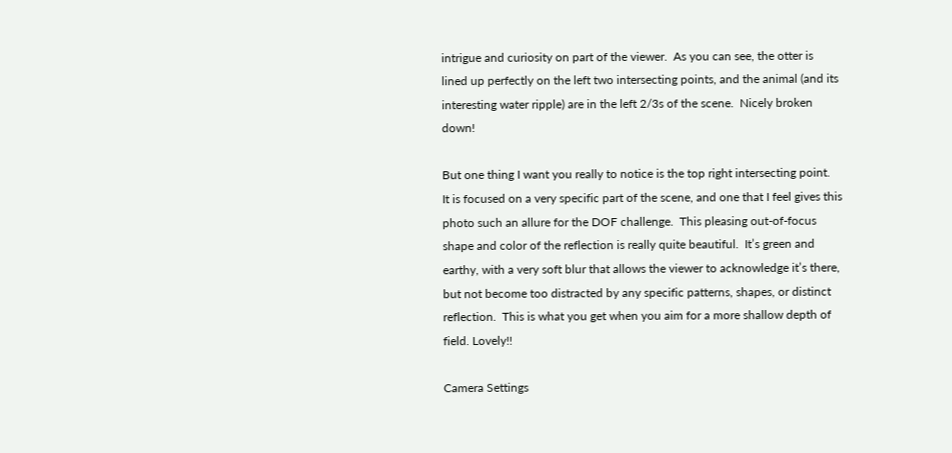intrigue and curiosity on part of the viewer.  As you can see, the otter is lined up perfectly on the left two intersecting points, and the animal (and its interesting water ripple) are in the left 2/3s of the scene.  Nicely broken down!

But one thing I want you really to notice is the top right intersecting point.  It is focused on a very specific part of the scene, and one that I feel gives this photo such an allure for the DOF challenge.  This pleasing out-of-focus shape and color of the reflection is really quite beautiful.  It’s green and earthy, with a very soft blur that allows the viewer to acknowledge it’s there, but not become too distracted by any specific patterns, shapes, or distinct reflection.  This is what you get when you aim for a more shallow depth of field. Lovely!!

Camera Settings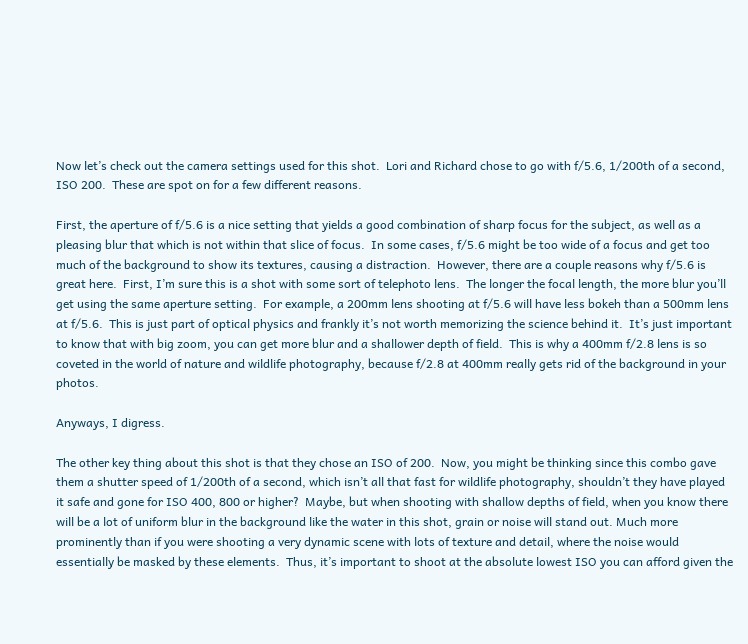Now let’s check out the camera settings used for this shot.  Lori and Richard chose to go with f/5.6, 1/200th of a second, ISO 200.  These are spot on for a few different reasons.

First, the aperture of f/5.6 is a nice setting that yields a good combination of sharp focus for the subject, as well as a pleasing blur that which is not within that slice of focus.  In some cases, f/5.6 might be too wide of a focus and get too much of the background to show its textures, causing a distraction.  However, there are a couple reasons why f/5.6 is great here.  First, I’m sure this is a shot with some sort of telephoto lens.  The longer the focal length, the more blur you’ll get using the same aperture setting.  For example, a 200mm lens shooting at f/5.6 will have less bokeh than a 500mm lens at f/5.6.  This is just part of optical physics and frankly it’s not worth memorizing the science behind it.  It’s just important to know that with big zoom, you can get more blur and a shallower depth of field.  This is why a 400mm f/2.8 lens is so coveted in the world of nature and wildlife photography, because f/2.8 at 400mm really gets rid of the background in your photos.

Anyways, I digress.

The other key thing about this shot is that they chose an ISO of 200.  Now, you might be thinking since this combo gave them a shutter speed of 1/200th of a second, which isn’t all that fast for wildlife photography, shouldn’t they have played it safe and gone for ISO 400, 800 or higher?  Maybe, but when shooting with shallow depths of field, when you know there will be a lot of uniform blur in the background like the water in this shot, grain or noise will stand out. Much more prominently than if you were shooting a very dynamic scene with lots of texture and detail, where the noise would essentially be masked by these elements.  Thus, it’s important to shoot at the absolute lowest ISO you can afford given the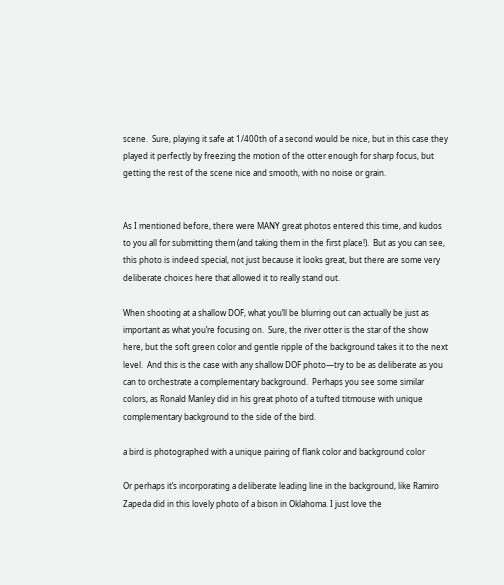scene.  Sure, playing it safe at 1/400th of a second would be nice, but in this case they played it perfectly by freezing the motion of the otter enough for sharp focus, but getting the rest of the scene nice and smooth, with no noise or grain.


As I mentioned before, there were MANY great photos entered this time, and kudos to you all for submitting them (and taking them in the first place!).  But as you can see, this photo is indeed special, not just because it looks great, but there are some very deliberate choices here that allowed it to really stand out.

When shooting at a shallow DOF, what you’ll be blurring out can actually be just as important as what you’re focusing on.  Sure, the river otter is the star of the show here, but the soft green color and gentle ripple of the background takes it to the next level.  And this is the case with any shallow DOF photo—try to be as deliberate as you can to orchestrate a complementary background.  Perhaps you see some similar colors, as Ronald Manley did in his great photo of a tufted titmouse with unique complementary background to the side of the bird.

a bird is photographed with a unique pairing of flank color and background color

Or perhaps it’s incorporating a deliberate leading line in the background, like Ramiro Zapeda did in this lovely photo of a bison in Oklahoma. I just love the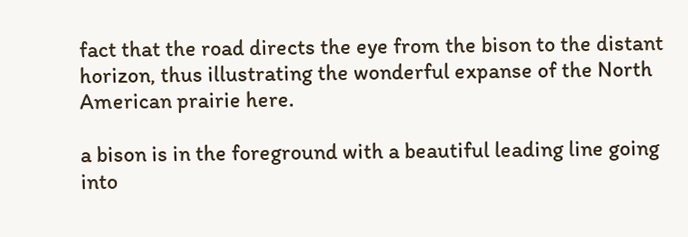fact that the road directs the eye from the bison to the distant horizon, thus illustrating the wonderful expanse of the North American prairie here.

a bison is in the foreground with a beautiful leading line going into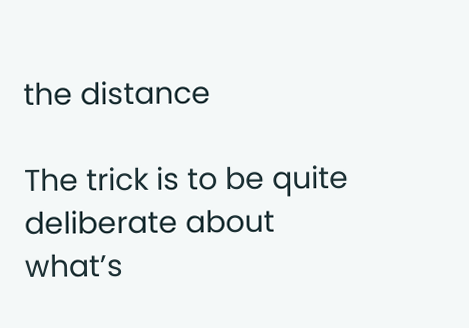the distance

The trick is to be quite deliberate about what’s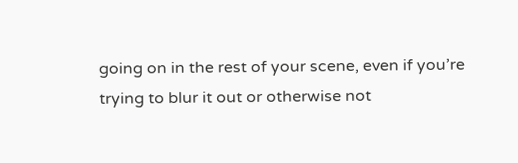going on in the rest of your scene, even if you’re trying to blur it out or otherwise not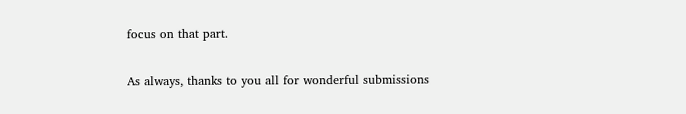focus on that part.

As always, thanks to you all for wonderful submissions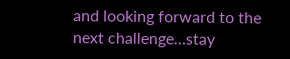and looking forward to the next challenge…stay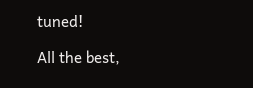tuned!

All the best,